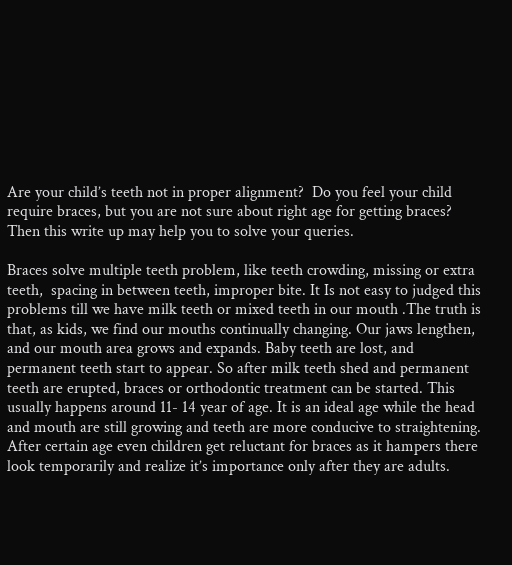Are your child’s teeth not in proper alignment?  Do you feel your child require braces, but you are not sure about right age for getting braces? Then this write up may help you to solve your queries.

Braces solve multiple teeth problem, like teeth crowding, missing or extra teeth,  spacing in between teeth, improper bite. It Is not easy to judged this problems till we have milk teeth or mixed teeth in our mouth .The truth is that, as kids, we find our mouths continually changing. Our jaws lengthen, and our mouth area grows and expands. Baby teeth are lost, and permanent teeth start to appear. So after milk teeth shed and permanent teeth are erupted, braces or orthodontic treatment can be started. This usually happens around 11- 14 year of age. It is an ideal age while the head and mouth are still growing and teeth are more conducive to straightening. After certain age even children get reluctant for braces as it hampers there look temporarily and realize it’s importance only after they are adults.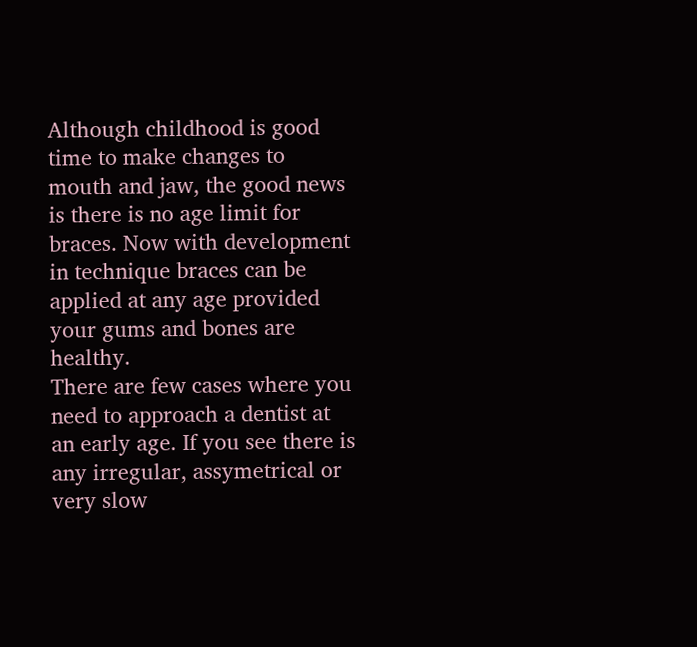Although childhood is good time to make changes to mouth and jaw, the good news is there is no age limit for braces. Now with development in technique braces can be applied at any age provided your gums and bones are healthy.
There are few cases where you need to approach a dentist at an early age. If you see there is any irregular, assymetrical or very slow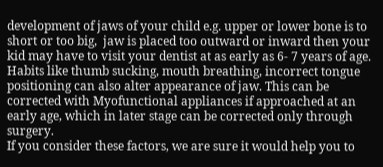development of jaws of your child e.g. upper or lower bone is to short or too big,  jaw is placed too outward or inward then your kid may have to visit your dentist at as early as 6- 7 years of age.
Habits like thumb sucking, mouth breathing, incorrect tongue positioning can also alter appearance of jaw. This can be corrected with Myofunctional appliances if approached at an early age, which in later stage can be corrected only through surgery.
If you consider these factors, we are sure it would help you to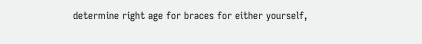determine right age for braces for either yourself,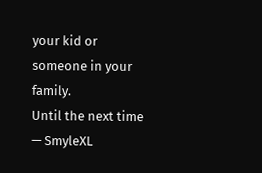your kid or someone in your family.
Until the next time
— SmyleXL